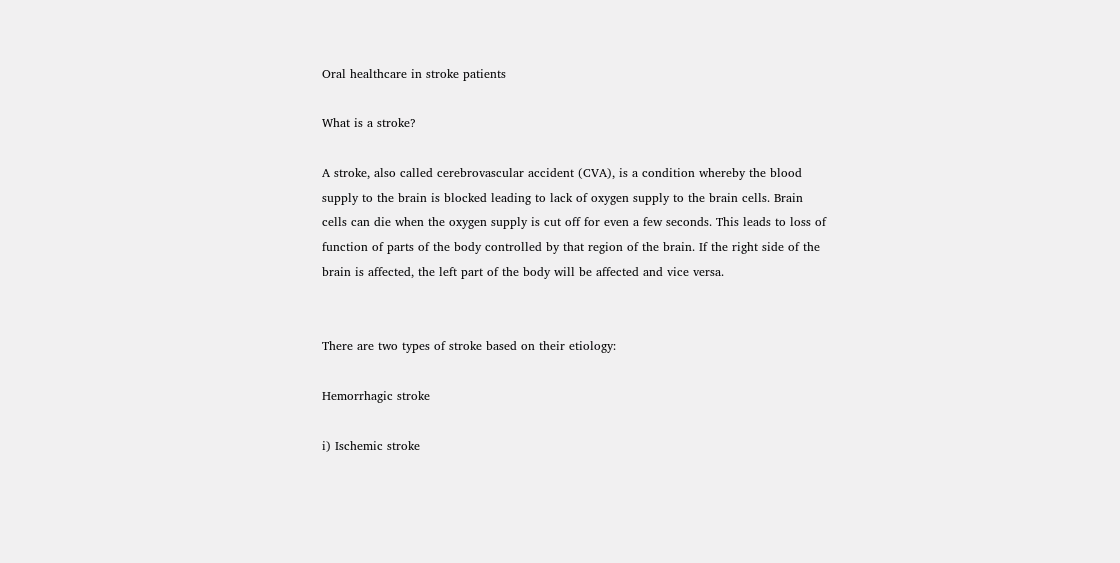Oral healthcare in stroke patients

What is a stroke?

A stroke, also called cerebrovascular accident (CVA), is a condition whereby the blood supply to the brain is blocked leading to lack of oxygen supply to the brain cells. Brain cells can die when the oxygen supply is cut off for even a few seconds. This leads to loss of function of parts of the body controlled by that region of the brain. If the right side of the brain is affected, the left part of the body will be affected and vice versa.


There are two types of stroke based on their etiology:

Hemorrhagic stroke

i) Ischemic stroke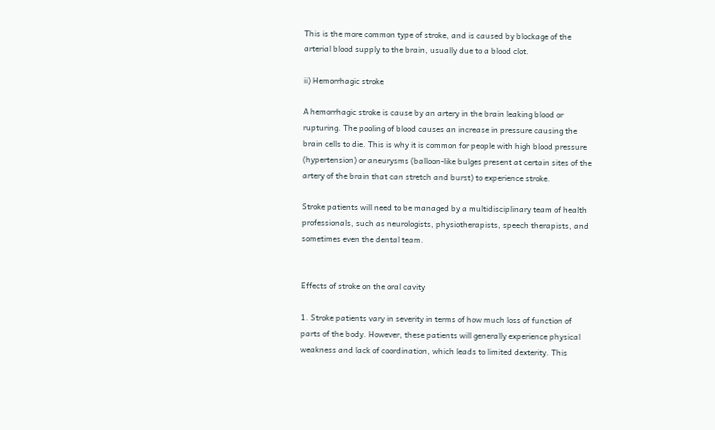This is the more common type of stroke, and is caused by blockage of the arterial blood supply to the brain, usually due to a blood clot.

ii) Hemorrhagic stroke

A hemorrhagic stroke is cause by an artery in the brain leaking blood or rupturing. The pooling of blood causes an increase in pressure causing the brain cells to die. This is why it is common for people with high blood pressure (hypertension) or aneurysms (balloon-like bulges present at certain sites of the artery of the brain that can stretch and burst) to experience stroke.

Stroke patients will need to be managed by a multidisciplinary team of health professionals, such as neurologists, physiotherapists, speech therapists, and sometimes even the dental team.


Effects of stroke on the oral cavity

1. Stroke patients vary in severity in terms of how much loss of function of parts of the body. However, these patients will generally experience physical weakness and lack of coordination, which leads to limited dexterity. This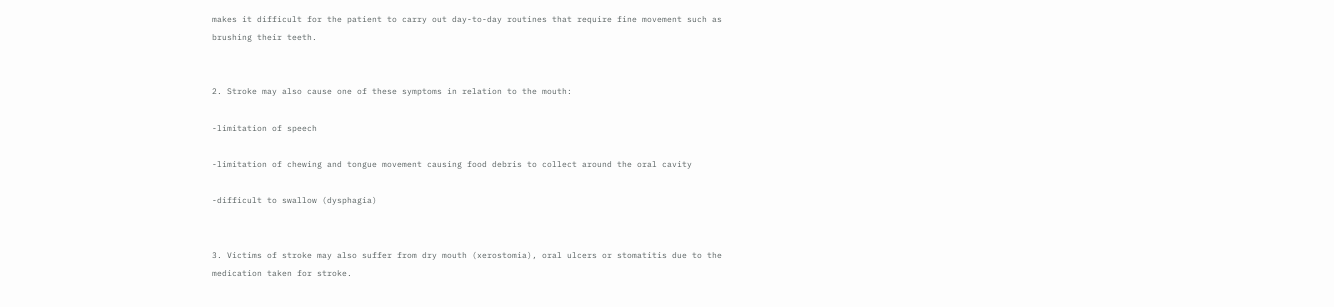makes it difficult for the patient to carry out day-to-day routines that require fine movement such as brushing their teeth.


2. Stroke may also cause one of these symptoms in relation to the mouth:

-limitation of speech

-limitation of chewing and tongue movement causing food debris to collect around the oral cavity

-difficult to swallow (dysphagia)


3. Victims of stroke may also suffer from dry mouth (xerostomia), oral ulcers or stomatitis due to the medication taken for stroke.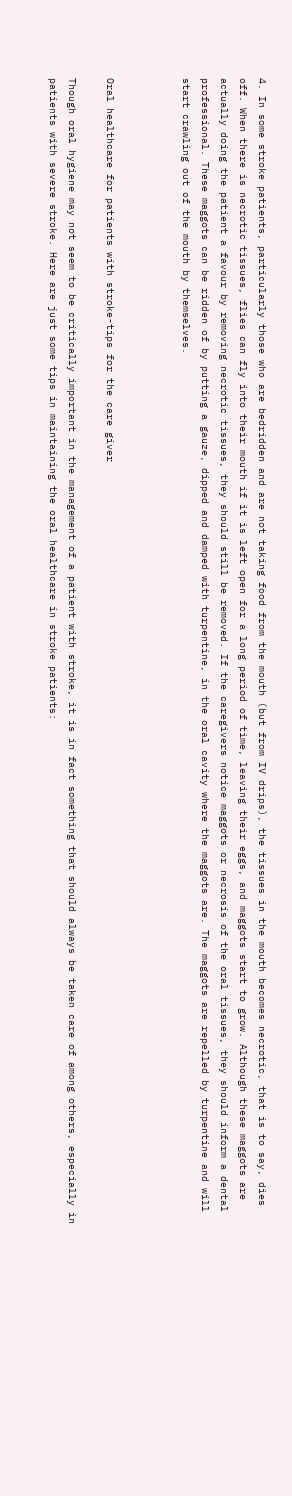4. In some stroke patients, particularly those who are bedridden and are not taking food from the mouth (but from IV drips), the tissues in the mouth becomes necrotic, that is to say, dies off. When there is necrotic tissues, flies can fly into their mouth if it is left open for a long period of time, leaving their eggs, and maggots start to grow. Although these maggots are actually doing the patient a favour by removing necrotic tissues, they should still be removed. If the caregivers notice maggots or necrosis of the oral tissues, they should inform a dental professional. These maggots can be ridden of by putting a gauze, dipped and damped with turpentine, in the oral cavity where the maggots are. The maggots are repelled by turpentine and will start crawling out of the mouth by themselves.



Oral healthcare for patients with stroke-tips for the care giver

Though oral hygiene may not seem to be critically important in the management of a patient with stroke, it is in fact something that should always be taken care of among others, especially in patients with severe stroke. Here are just some tips in maintaining the oral healthcare in stroke patients: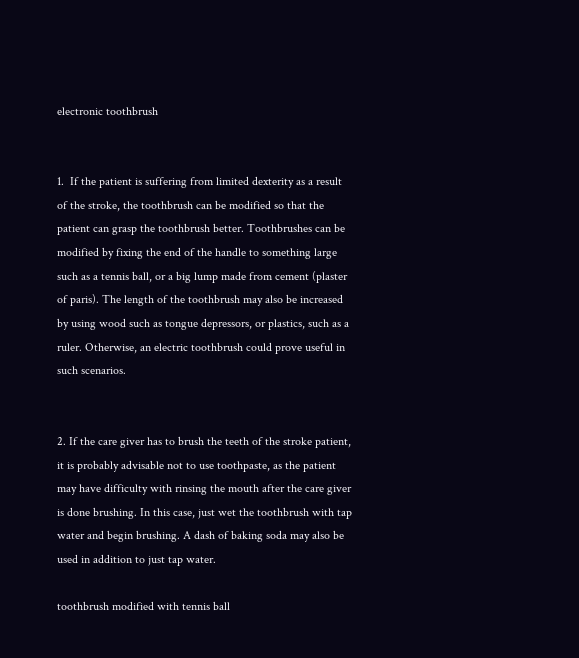electronic toothbrush


1.  If the patient is suffering from limited dexterity as a result of the stroke, the toothbrush can be modified so that the patient can grasp the toothbrush better. Toothbrushes can be modified by fixing the end of the handle to something large such as a tennis ball, or a big lump made from cement (plaster of paris). The length of the toothbrush may also be increased by using wood such as tongue depressors, or plastics, such as a ruler. Otherwise, an electric toothbrush could prove useful in such scenarios.


2. If the care giver has to brush the teeth of the stroke patient, it is probably advisable not to use toothpaste, as the patient may have difficulty with rinsing the mouth after the care giver is done brushing. In this case, just wet the toothbrush with tap water and begin brushing. A dash of baking soda may also be used in addition to just tap water.

toothbrush modified with tennis ball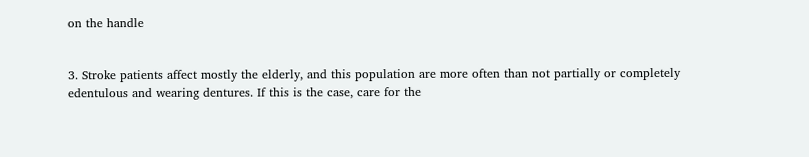on the handle


3. Stroke patients affect mostly the elderly, and this population are more often than not partially or completely edentulous and wearing dentures. If this is the case, care for the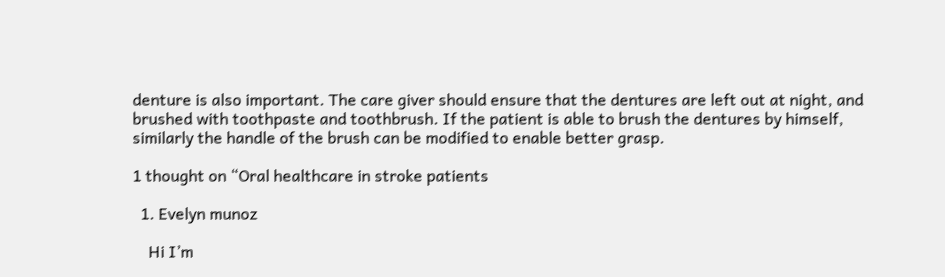denture is also important. The care giver should ensure that the dentures are left out at night, and brushed with toothpaste and toothbrush. If the patient is able to brush the dentures by himself, similarly the handle of the brush can be modified to enable better grasp.

1 thought on “Oral healthcare in stroke patients

  1. Evelyn munoz

    Hi I’m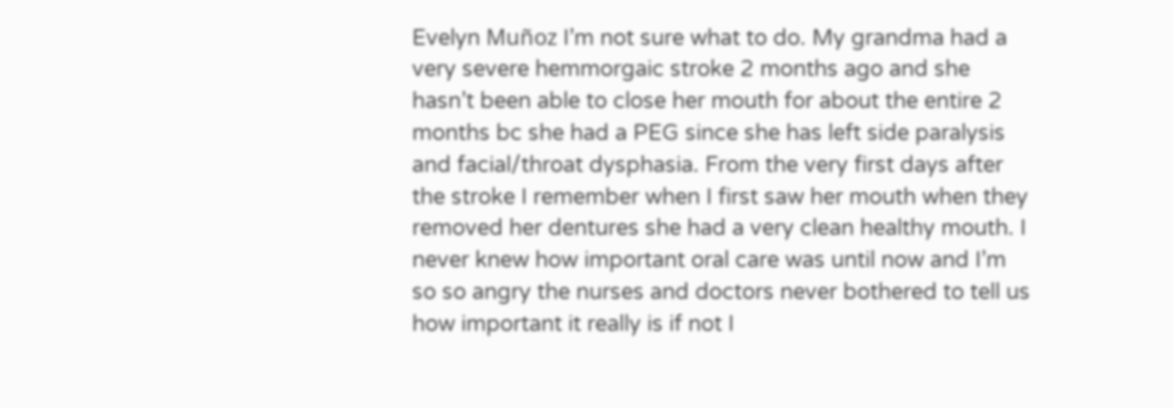Evelyn Muñoz I’m not sure what to do. My grandma had a very severe hemmorgaic stroke 2 months ago and she hasn’t been able to close her mouth for about the entire 2 months bc she had a PEG since she has left side paralysis and facial/throat dysphasia. From the very first days after the stroke I remember when I first saw her mouth when they removed her dentures she had a very clean healthy mouth. I never knew how important oral care was until now and I’m so so angry the nurses and doctors never bothered to tell us how important it really is if not I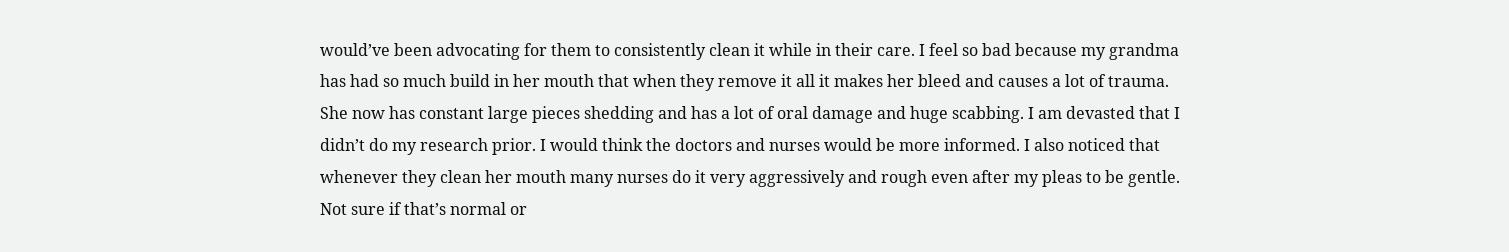would’ve been advocating for them to consistently clean it while in their care. I feel so bad because my grandma has had so much build in her mouth that when they remove it all it makes her bleed and causes a lot of trauma. She now has constant large pieces shedding and has a lot of oral damage and huge scabbing. I am devasted that I didn’t do my research prior. I would think the doctors and nurses would be more informed. I also noticed that whenever they clean her mouth many nurses do it very aggressively and rough even after my pleas to be gentle. Not sure if that’s normal or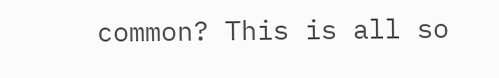common? This is all so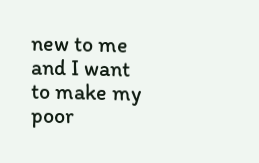new to me and I want to make my poor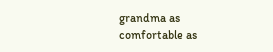grandma as comfortable as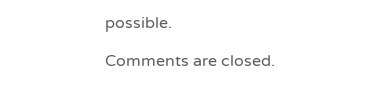possible.

Comments are closed.